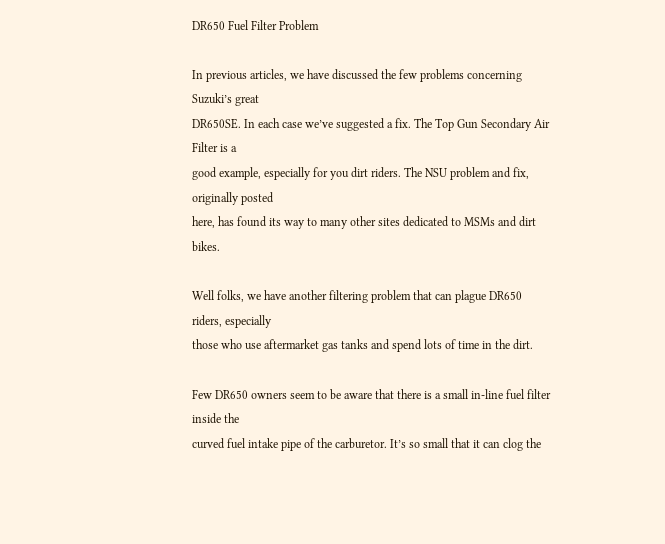DR650 Fuel Filter Problem

In previous articles, we have discussed the few problems concerning Suzuki’s great
DR650SE. In each case we’ve suggested a fix. The Top Gun Secondary Air Filter is a
good example, especially for you dirt riders. The NSU problem and fix, originally posted
here, has found its way to many other sites dedicated to MSMs and dirt bikes.

Well folks, we have another filtering problem that can plague DR650 riders, especially
those who use aftermarket gas tanks and spend lots of time in the dirt.

Few DR650 owners seem to be aware that there is a small in-line fuel filter inside the
curved fuel intake pipe of the carburetor. It’s so small that it can clog the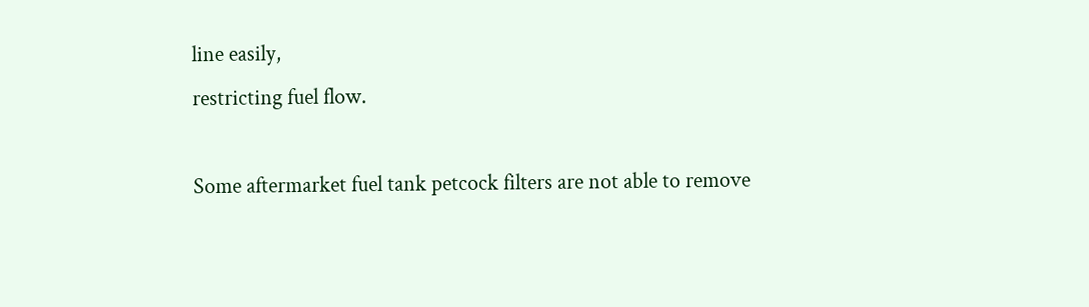line easily,
restricting fuel flow.

Some aftermarket fuel tank petcock filters are not able to remove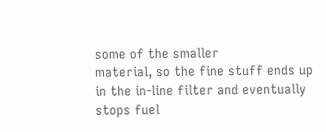some of the smaller
material, so the fine stuff ends up in the in-line filter and eventually stops fuel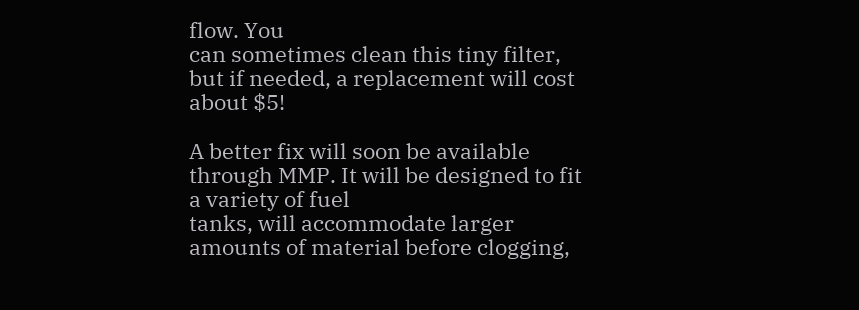flow. You
can sometimes clean this tiny filter, but if needed, a replacement will cost about $5!

A better fix will soon be available through MMP. It will be designed to fit a variety of fuel
tanks, will accommodate larger amounts of material before clogging,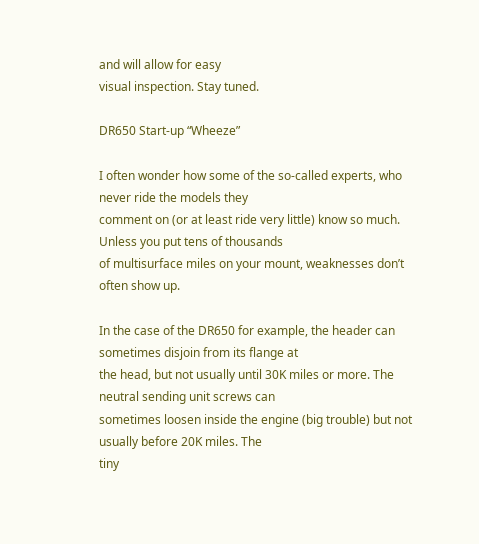and will allow for easy
visual inspection. Stay tuned.

DR650 Start-up “Wheeze”

I often wonder how some of the so-called experts, who never ride the models they
comment on (or at least ride very little) know so much. Unless you put tens of thousands
of multisurface miles on your mount, weaknesses don’t often show up.

In the case of the DR650 for example, the header can sometimes disjoin from its flange at
the head, but not usually until 30K miles or more. The neutral sending unit screws can
sometimes loosen inside the engine (big trouble) but not usually before 20K miles. The
tiny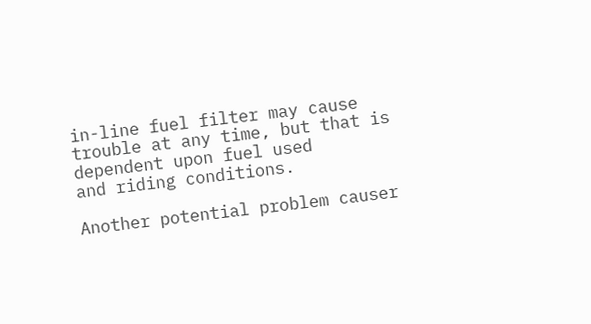in-line fuel filter may cause trouble at any time, but that is dependent upon fuel used
and riding conditions.

Another potential problem causer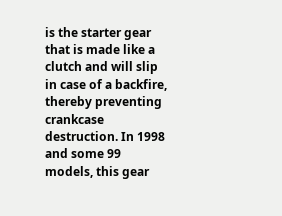is the starter gear that is made like a clutch and will slip
in case of a backfire, thereby preventing crankcase destruction. In 1998 and some 99
models, this gear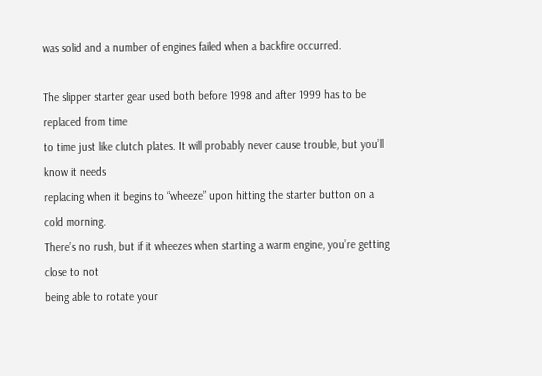was solid and a number of engines failed when a backfire occurred.

The slipper starter gear used both before 1998 and after 1999 has to be replaced from time
to time just like clutch plates. It will probably never cause trouble, but you’ll know it needs
replacing when it begins to “wheeze” upon hitting the starter button on a cold morning.
There’s no rush, but if it wheezes when starting a warm engine, you’re getting close to not
being able to rotate your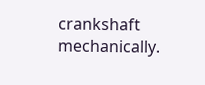crankshaft mechanically.